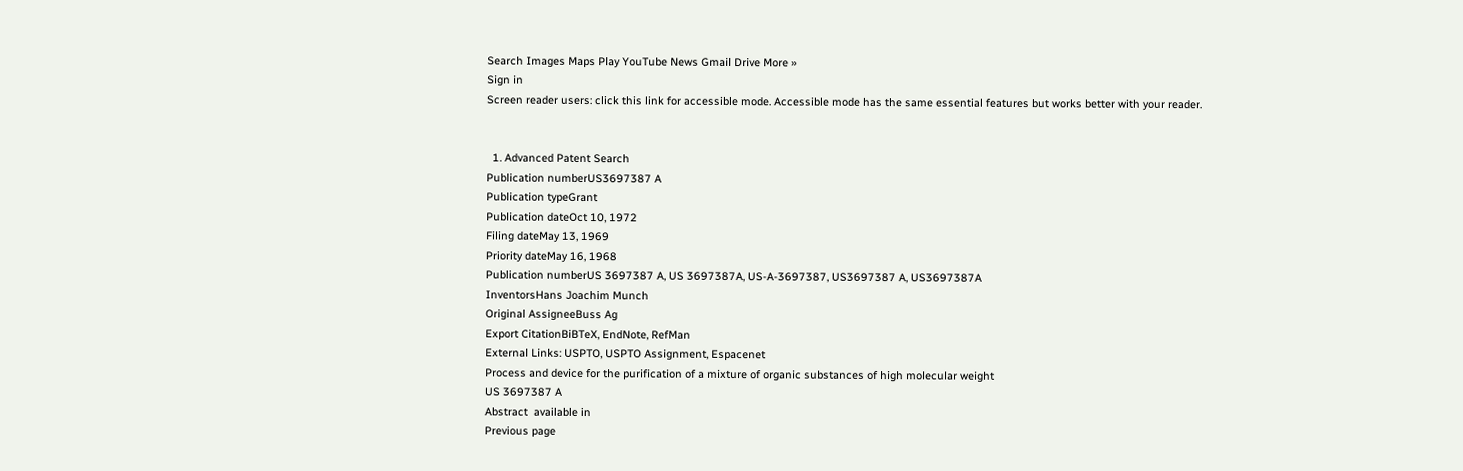Search Images Maps Play YouTube News Gmail Drive More »
Sign in
Screen reader users: click this link for accessible mode. Accessible mode has the same essential features but works better with your reader.


  1. Advanced Patent Search
Publication numberUS3697387 A
Publication typeGrant
Publication dateOct 10, 1972
Filing dateMay 13, 1969
Priority dateMay 16, 1968
Publication numberUS 3697387 A, US 3697387A, US-A-3697387, US3697387 A, US3697387A
InventorsHans Joachim Munch
Original AssigneeBuss Ag
Export CitationBiBTeX, EndNote, RefMan
External Links: USPTO, USPTO Assignment, Espacenet
Process and device for the purification of a mixture of organic substances of high molecular weight
US 3697387 A
Abstract  available in
Previous page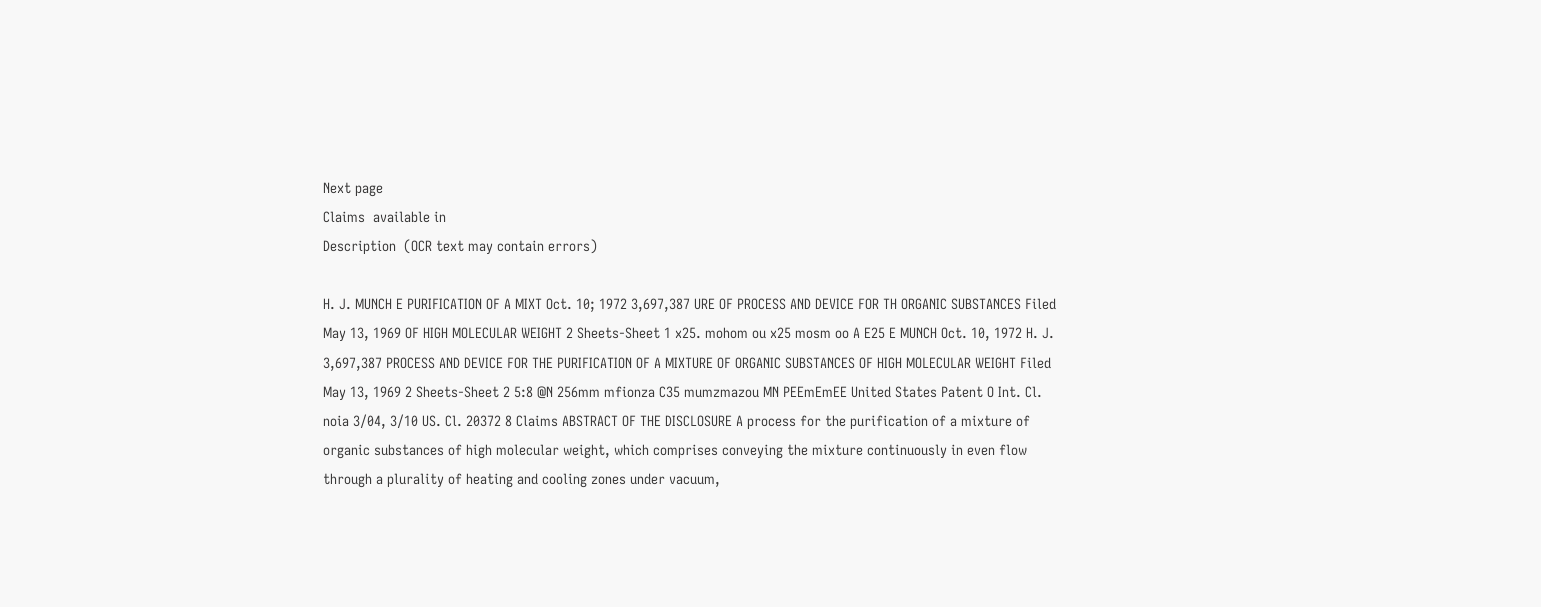Next page
Claims  available in
Description  (OCR text may contain errors)

H. J. MUNCH E PURIFICATION OF A MIXT Oct. 10; 1972 3,697,387 URE OF PROCESS AND DEVICE FOR TH ORGANIC SUBSTANCES Filed May 13, 1969 OF HIGH MOLECULAR WEIGHT 2 Sheets-Sheet 1 x25. mohom ou x25 mosm oo A E25 E MUNCH Oct. 10, 1972 H. J. 3,697,387 PROCESS AND DEVICE FOR THE PURIFICATION OF A MIXTURE OF ORGANIC SUBSTANCES OF HIGH MOLECULAR WEIGHT Filed May 13, 1969 2 Sheets-Sheet 2 5:8 @N 256mm mfionza C35 mumzmazou MN PEEmEmEE United States Patent O Int. Cl. noia 3/04, 3/10 US. Cl. 20372 8 Claims ABSTRACT OF THE DISCLOSURE A process for the purification of a mixture of organic substances of high molecular weight, which comprises conveying the mixture continuously in even flow through a plurality of heating and cooling zones under vacuum,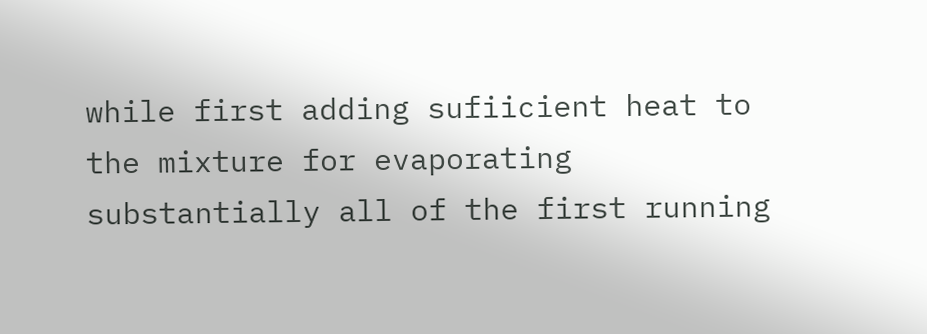while first adding sufiicient heat to the mixture for evaporating substantially all of the first running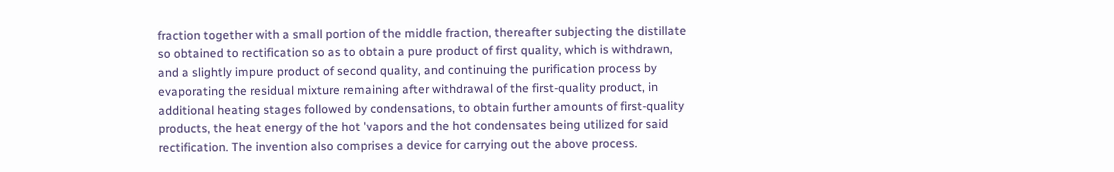fraction together with a small portion of the middle fraction, thereafter subjecting the distillate so obtained to rectification so as to obtain a pure product of first quality, which is withdrawn, and a slightly impure product of second quality, and continuing the purification process by evaporating the residual mixture remaining after withdrawal of the first-quality product, in additional heating stages followed by condensations, to obtain further amounts of first-quality products, the heat energy of the hot 'vapors and the hot condensates being utilized for said rectification. The invention also comprises a device for carrying out the above process.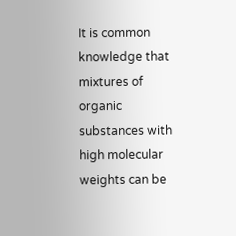It is common knowledge that mixtures of organic substances with high molecular weights can be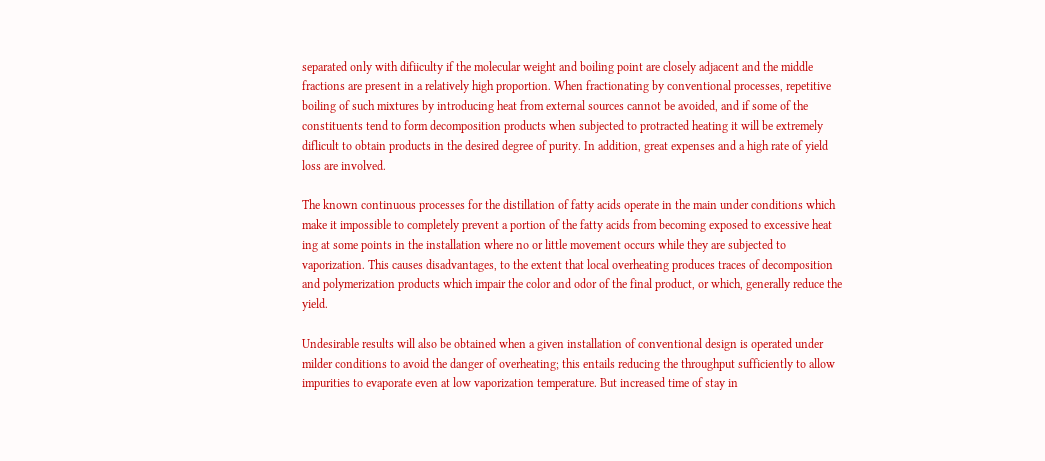separated only with difiiculty if the molecular weight and boiling point are closely adjacent and the middle fractions are present in a relatively high proportion. When fractionating by conventional processes, repetitive boiling of such mixtures by introducing heat from external sources cannot be avoided, and if some of the constituents tend to form decomposition products when subjected to protracted heating it will be extremely diflicult to obtain products in the desired degree of purity. In addition, great expenses and a high rate of yield loss are involved.

The known continuous processes for the distillation of fatty acids operate in the main under conditions which make it impossible to completely prevent a portion of the fatty acids from becoming exposed to excessive heat ing at some points in the installation where no or little movement occurs while they are subjected to vaporization. This causes disadvantages, to the extent that local overheating produces traces of decomposition and polymerization products which impair the color and odor of the final product, or which, generally reduce the yield.

Undesirable results will also be obtained when a given installation of conventional design is operated under milder conditions to avoid the danger of overheating; this entails reducing the throughput sufficiently to allow impurities to evaporate even at low vaporization temperature. But increased time of stay in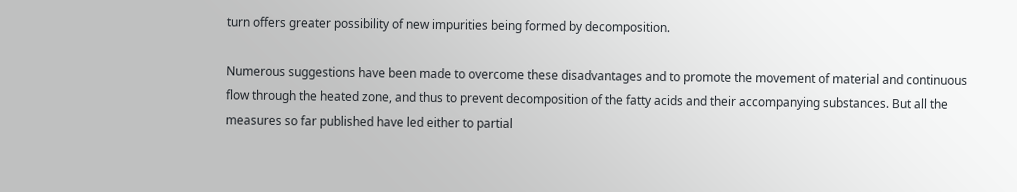turn offers greater possibility of new impurities being formed by decomposition.

Numerous suggestions have been made to overcome these disadvantages and to promote the movement of material and continuous flow through the heated zone, and thus to prevent decomposition of the fatty acids and their accompanying substances. But all the measures so far published have led either to partial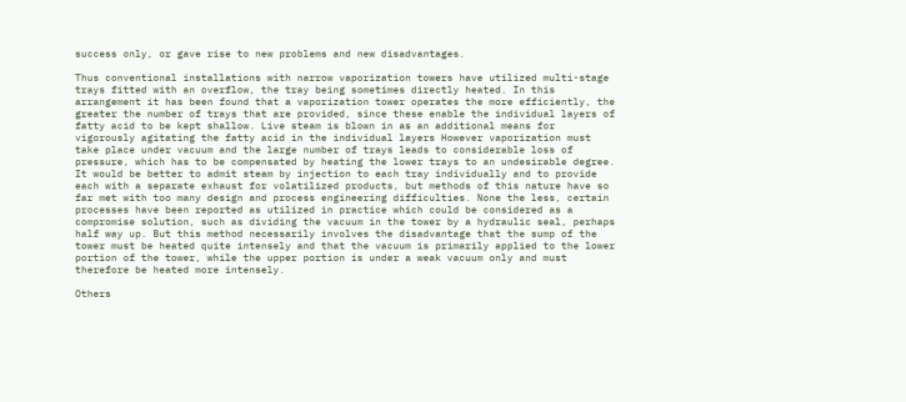success only, or gave rise to new problems and new disadvantages.

Thus conventional installations with narrow vaporization towers have utilized multi-stage trays fitted with an overflow, the tray being sometimes directly heated. In this arrangement it has been found that a vaporization tower operates the more efficiently, the greater the number of trays that are provided, since these enable the individual layers of fatty acid to be kept shallow. Live steam is blown in as an additional means for vigorously agitating the fatty acid in the individual layers However vaporization must take place under vacuum and the large number of trays leads to considerable loss of pressure, which has to be compensated by heating the lower trays to an undesirable degree. It would be better to admit steam by injection to each tray individually and to provide each with a separate exhaust for volatilized products, but methods of this nature have so far met with too many design and process engineering difficulties. None the less, certain processes have been reported as utilized in practice which could be considered as a compromise solution, such as dividing the vacuum in the tower by a hydraulic seal, perhaps half way up. But this method necessarily involves the disadvantage that the sump of the tower must be heated quite intensely and that the vacuum is primarily applied to the lower portion of the tower, while the upper portion is under a weak vacuum only and must therefore be heated more intensely.

Others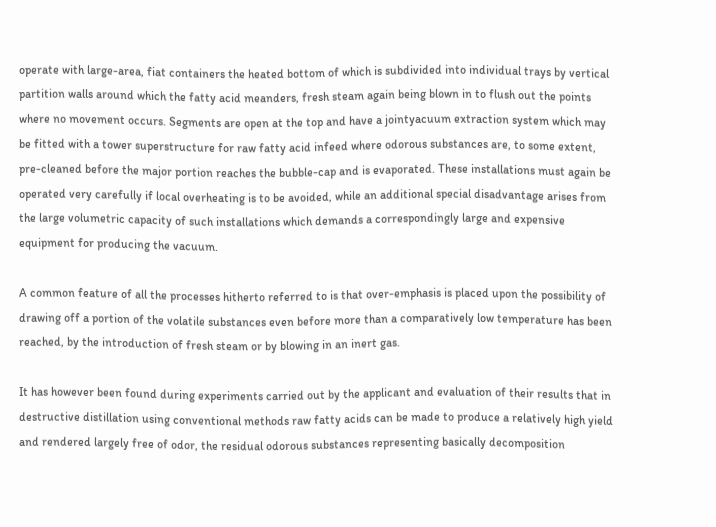operate with large-area, fiat containers the heated bottom of which is subdivided into individual trays by vertical partition walls around which the fatty acid meanders, fresh steam again being blown in to flush out the points where no movement occurs. Segments are open at the top and have a jointyacuum extraction system which may be fitted with a tower superstructure for raw fatty acid infeed where odorous substances are, to some extent, pre-cleaned before the major portion reaches the bubble-cap and is evaporated. These installations must again be operated very carefully if local overheating is to be avoided, while an additional special disadvantage arises from the large volumetric capacity of such installations which demands a correspondingly large and expensive equipment for producing the vacuum.

A common feature of all the processes hitherto referred to is that over-emphasis is placed upon the possibility of drawing off a portion of the volatile substances even before more than a comparatively low temperature has been reached, by the introduction of fresh steam or by blowing in an inert gas.

It has however been found during experiments carried out by the applicant and evaluation of their results that in destructive distillation using conventional methods raw fatty acids can be made to produce a relatively high yield and rendered largely free of odor, the residual odorous substances representing basically decomposition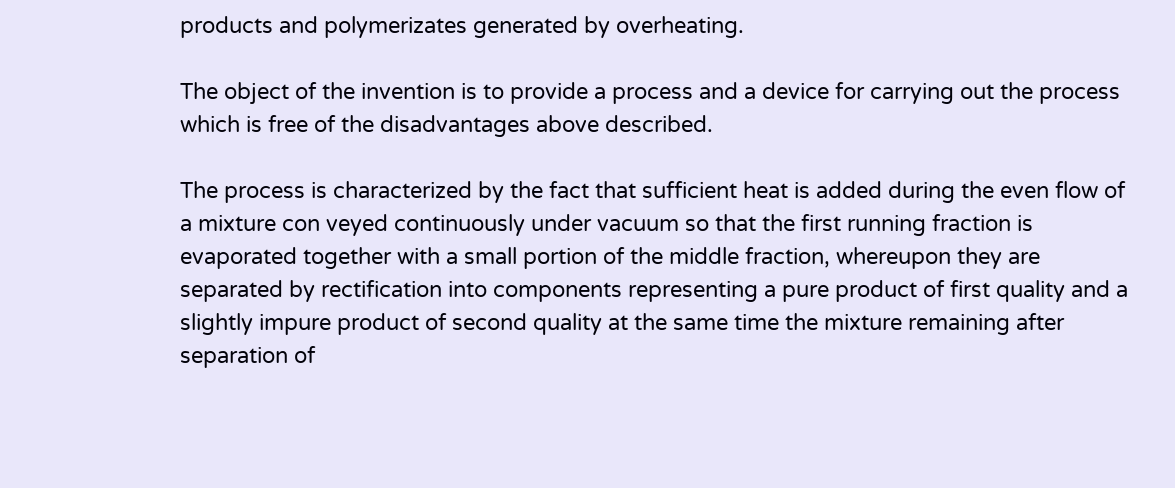products and polymerizates generated by overheating.

The object of the invention is to provide a process and a device for carrying out the process which is free of the disadvantages above described.

The process is characterized by the fact that sufficient heat is added during the even flow of a mixture con veyed continuously under vacuum so that the first running fraction is evaporated together with a small portion of the middle fraction, whereupon they are separated by rectification into components representing a pure product of first quality and a slightly impure product of second quality at the same time the mixture remaining after separation of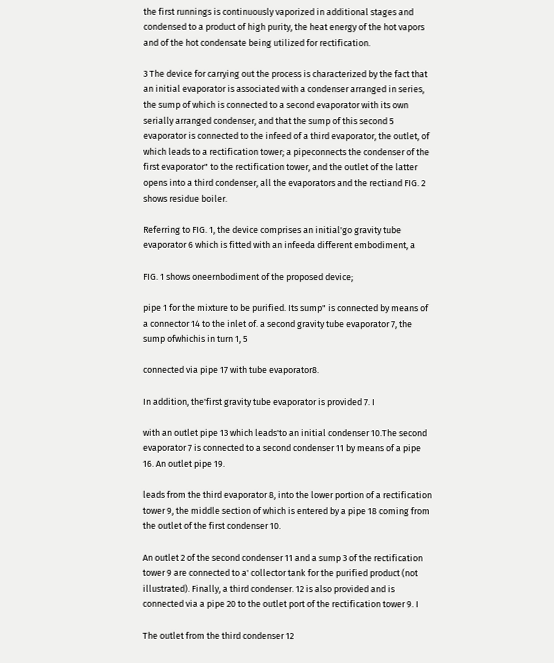the first runnings is continuously vaporized in additional stages and condensed to a product of high purity, the heat energy of the hot vapors and of the hot condensate being utilized for rectification.

3 The device for carrying out the process is characterized by the fact that an initial evaporator is associated with a condenser arranged in series, the sump of which is connected to a second evaporator with its own serially arranged condenser, and that the sump of this second 5 evaporator is connected to the infeed of a third evaporator, the outlet, of which leads to a rectification tower; a pipeconnects the condenser of the first evaporator" to the rectification tower, and the outlet of the latter opens into a third condenser, all the evaporators and the rectiand FIG. 2 shows residue boiler.

Referring to FIG. 1, the device comprises an initial'go gravity tube evaporator 6 which is fitted with an infeeda different embodiment, a

FIG. 1 shows oneernbodiment of the proposed device;

pipe 1 for the mixture to be purified. Its sump" is connected by means of a connector 14 to the inlet of. a second gravity tube evaporator 7, the sump ofwhichis in turn 1, 5

connected via pipe 17 with tube evaporator8.

In addition, the'first gravity tube evaporator is provided 7. I

with an outlet pipe 13 which leads'to an initial condenser 10.The second evaporator 7 is connected to a second condenser 11 by means of a pipe 16. An outlet pipe 19.

leads from the third evaporator 8, into the lower portion of a rectification tower 9, the middle section of which is entered by a pipe 18 coming from the outlet of the first condenser 10.

An outlet 2 of the second condenser 11 and a sump 3 of the rectification tower 9 are connected to a' collector tank for the purified product (not illustrated). Finally, a third condenser. 12 is also provided and is connected via a pipe 20 to the outlet port of the rectification tower 9. I

The outlet from the third condenser 12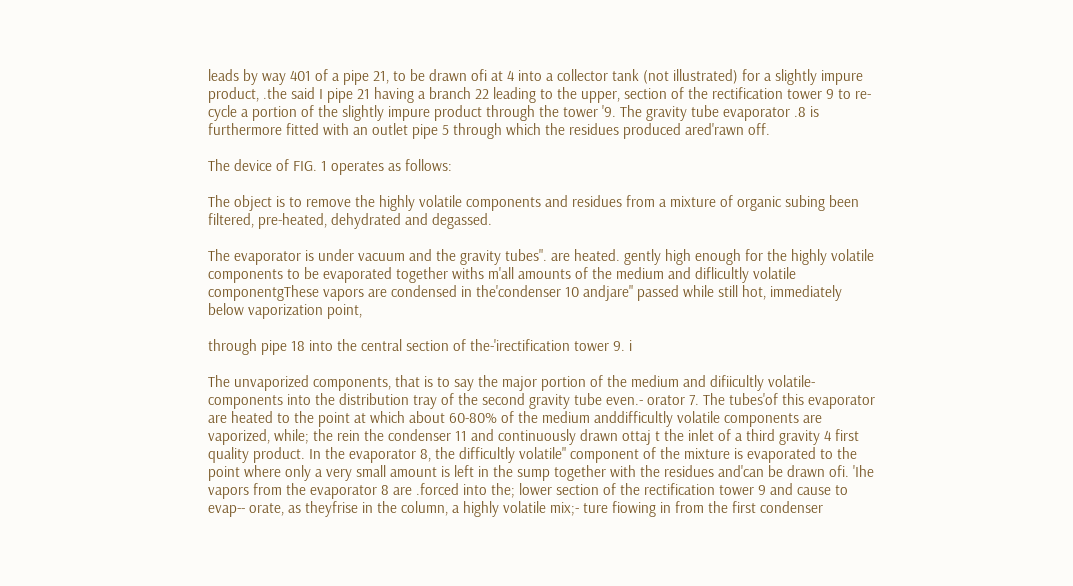leads by way 401 of a pipe 21, to be drawn ofi at 4 into a collector tank (not illustrated) for a slightly impure product, .the said I pipe 21 having a branch 22 leading to the upper, section of the rectification tower 9 to re-cycle a portion of the slightly impure product through the tower '9. The gravity tube evaporator .8 is furthermore fitted with an outlet pipe 5 through which the residues produced ared'rawn off.

The device of FIG. 1 operates as follows:

The object is to remove the highly volatile components and residues from a mixture of organic subing been filtered, pre-heated, dehydrated and degassed.

The evaporator is under vacuum and the gravity tubes". are heated. gently high enough for the highly volatile components to be evaporated together withs m'all amounts of the medium and diflicultly volatile componentgThese vapors are condensed in the'condenser 10 andjare" passed while still hot, immediately below vaporization point,

through pipe 18 into the central section of the-'irectification tower 9. i

The unvaporized components, that is to say the major portion of the medium and difiicultly volatile-components into the distribution tray of the second gravity tube even.- orator 7. The tubes'of this evaporator are heated to the point at which about 60-80% of the medium anddifficultly volatile components are vaporized, while; the rein the condenser 11 and continuously drawn ottaj t the inlet of a third gravity 4 first quality product. In the evaporator 8, the difficultly volatile" component of the mixture is evaporated to the point where only a very small amount is left in the sump together with the residues and'can be drawn ofi. 'Ihe vapors from the evaporator 8 are .forced into the; lower section of the rectification tower 9 and cause to evap-- orate, as theyfrise in the column, a highly volatile mix;- ture fiowing in from the first condenser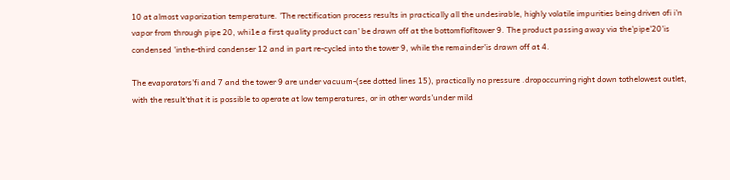10 at almost vaporization temperature. 'The rectification process results in practically all the undesirable, highly volatile impurities being driven ofi i'n vapor from through pipe 20, whi1e a first quality product can' be drawn off at the bottomflofltower 9. The product passing away via the'pipe'20'is condensed 'inthe-third condenser 12 and in part re-cycled into the tower 9, while the remainder'is drawn off at 4.

The evaporators'fi and 7 and the tower 9 are under vacuum-(see dotted lines 15), practically no pressure .dropoccurring right down tothelowest outlet, with the result'that it is possible to operate at low temperatures, or in other words'under mild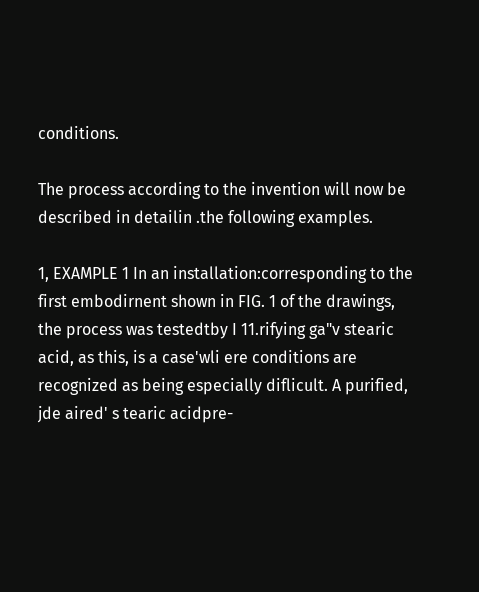conditions.

The process according to the invention will now be described in detailin .the following examples.

1, EXAMPLE 1 In an installation:corresponding to the first embodirnent shown in FIG. 1 of the drawings, the process was testedtby I 11.rifying ga"v stearic acid, as this, is a case'wli ere conditions are recognized as being especially diflicult. A purified, jde aired' s tearic acidpre-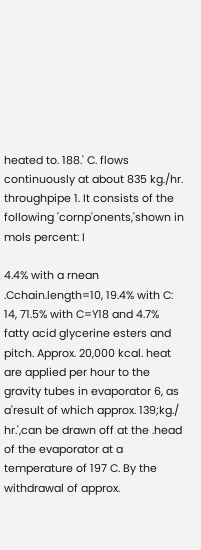heated to. 188.' C. flows continuously at about 835 kg./hr. throughpipe 1. It consists of the following 'cornp'onents,'shown in mols percent: I

4.4% with a rnean .Cchain.length=10, 19.4% with C: 14, 71.5% with C=Y18 and 4.7% fatty acid glycerine esters and pitch. Approx. 20,000 kcal. heat are applied per hour to the gravity tubes in evaporator 6, as a'result of which approx. 139;kg./ hr.',can be drawn off at the .head of the evaporator at a temperature of 197 C. By the withdrawal of approx.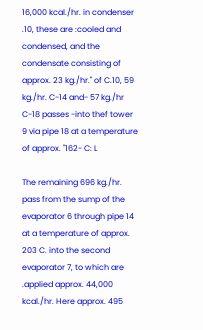16,000 kcal./hr. in condenser .10, these are :cooled and condensed, and the condensate consisting of approx. 23 kg./hr." of C.10, 59 kg./hr. C-14 and- 57 kg./hr C-18 passes -into thef tower 9 via pipe 18 at a temperature of approx. "162- C: L

The remaining 696 kg./hr. pass from the sump of the evaporator 6 through pipe 14 at a temperature of approx. 203 C. into the second evaporator 7, to which are .applied approx. 44,000 kcal./hr. Here approx. 495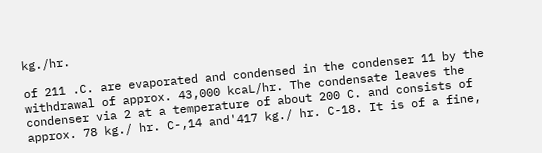kg./hr.

of 211 .C. are evaporated and condensed in the condenser 11 by the withdrawal of approx. 43,000 kcaL/hr. The condensate leaves the condenser via 2 at a temperature of about 200 C. and consists of approx. 78 kg./ hr. C-,14 and'417 kg./ hr. C-18. It is of a fine,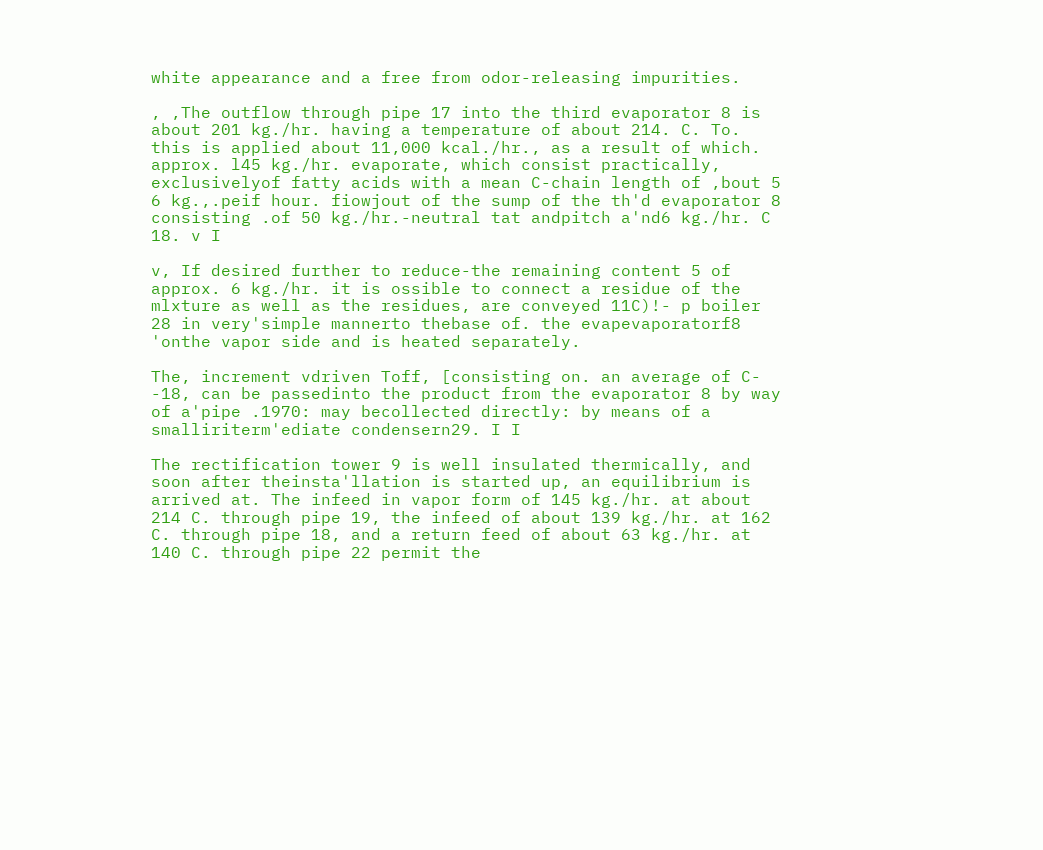white appearance and a free from odor-releasing impurities.

, ,The outflow through pipe 17 into the third evaporator 8 is about 201 kg./hr. having a temperature of about 214. C. To. this is applied about 11,000 kcal./hr., as a result of which. approx. l45 kg./hr. evaporate, which consist practically, exclusivelyof fatty acids with a mean C-chain length of ,bout 5 6 kg.,.peif hour. fiowjout of the sump of the th'd evaporator 8 consisting .of 50 kg./hr.-neutral tat andpitch a'nd6 kg./hr. C 18. v I

v, If desired further to reduce-the remaining content 5 of approx. 6 kg./hr. it is ossible to connect a residue of the mlxture as well as the residues, are conveyed 11C)!- p boiler 28 in very'simple mannerto thebase of. the evapevaporatorf8 'onthe vapor side and is heated separately.

The, increment vdriven Toff, [consisting on. an average of C- -18, can be passedinto the product from the evaporator 8 by way of a'pipe .1970: may becollected directly: by means of a smalliriterm'ediate condensern29. I I

The rectification tower 9 is well insulated thermically, and soon after theinsta'llation is started up, an equilibrium is arrived at. The infeed in vapor form of 145 kg./hr. at about 214 C. through pipe 19, the infeed of about 139 kg./hr. at 162 C. through pipe 18, and a return feed of about 63 kg./hr. at 140 C. through pipe 22 permit the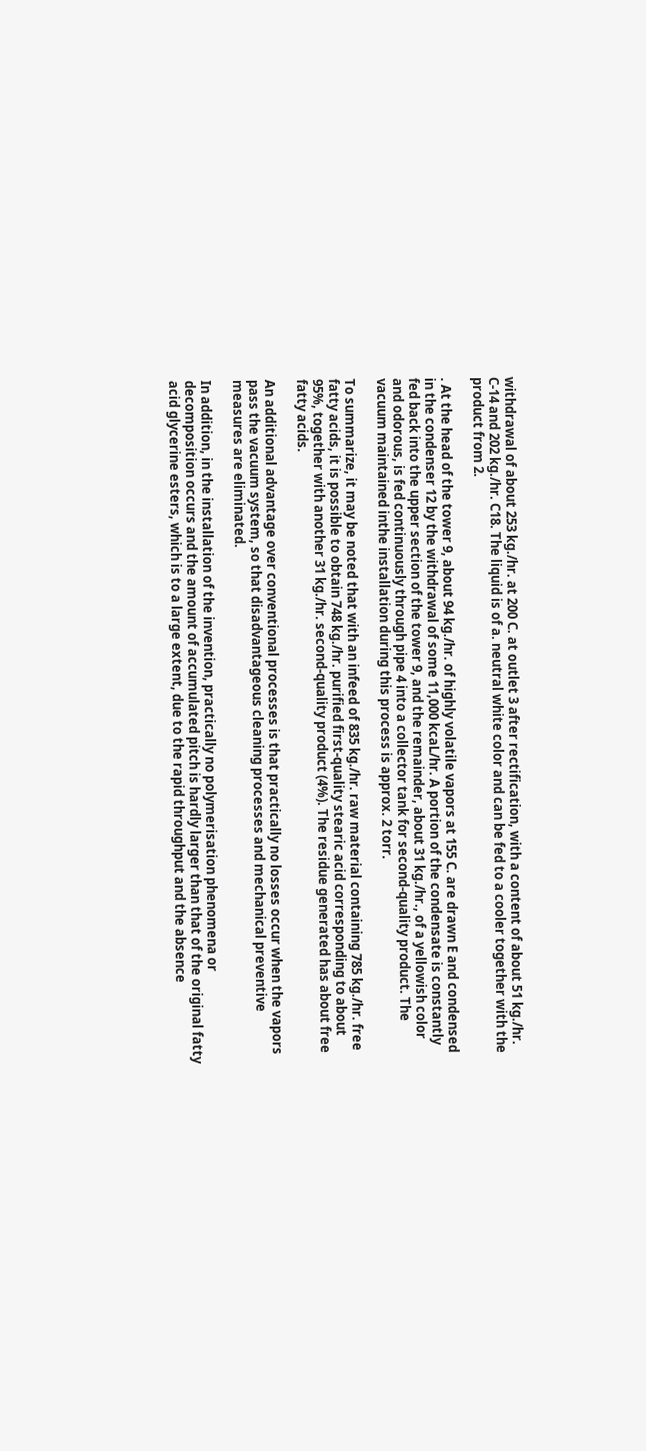withdrawal of about 253 kg./hr. at 200 C. at outlet 3 after rectification, with a content of about 51 kg./hr. C-14 and 202 kg./hr. C18. The liquid is of a. neutral white color and can be fed to a cooler together with the product from 2.

. At the head of the tower 9, about 94 kg./hr. of highly volatile vapors at 155 C. are drawn E and condensed in the condenser 12 by the withdrawal of some 11,000 kcaL/hr. A portion of the condensate is constantly fed back into the upper section of the tower 9, and the remainder, about 31 kg./hr., of a yellowish color and odorous, is fed continuously through pipe 4 into a collector tank for second-quality product. The vacuum maintained inthe installation during this process is approx. 2 torr.

To summarize, it may be noted that with an infeed of 835 kg./hr. raw material containing 785 kg./hr. free fatty acids, it is possible to obtain 748 kg./hr. purified first-quality stearic acid corresponding to about 95%, together with another 31 kg./hr. second-quality product (4%). The residue generated has about free fatty acids.

An additional advantage over conventional processes is that practically no losses occur when the vapors pass the vacuum system, so that disadvantageous cleaning processes and mechanical preventive measures are eliminated.

In addition, in the installation of the invention, practically no polymerisation phenomena or decomposition occurs and the amount of accumulated pitch is hardly larger than that of the original fatty acid glycerine esters, which is to a large extent, due to the rapid throughput and the absence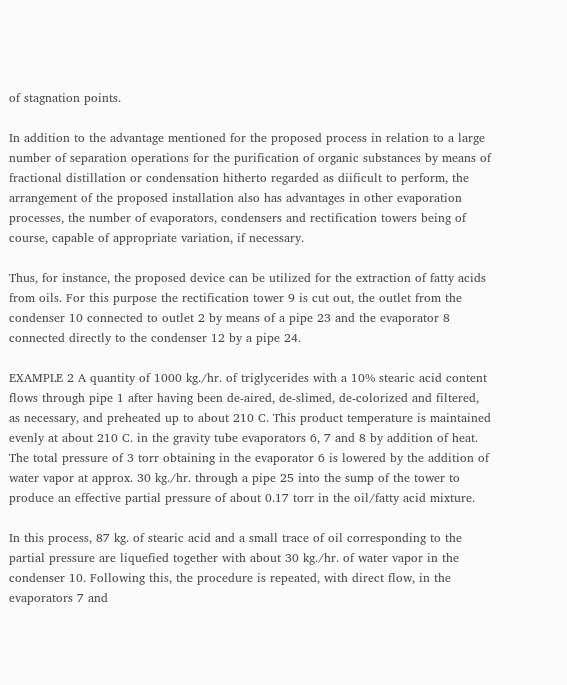of stagnation points.

In addition to the advantage mentioned for the proposed process in relation to a large number of separation operations for the purification of organic substances by means of fractional distillation or condensation hitherto regarded as diificult to perform, the arrangement of the proposed installation also has advantages in other evaporation processes, the number of evaporators, condensers and rectification towers being of course, capable of appropriate variation, if necessary.

Thus, for instance, the proposed device can be utilized for the extraction of fatty acids from oils. For this purpose the rectification tower 9 is cut out, the outlet from the condenser 10 connected to outlet 2 by means of a pipe 23 and the evaporator 8 connected directly to the condenser 12 by a pipe 24.

EXAMPLE 2 A quantity of 1000 kg./hr. of triglycerides with a 10% stearic acid content flows through pipe 1 after having been de-aired, de-slimed, de-colorized and filtered, as necessary, and preheated up to about 210 C. This product temperature is maintained evenly at about 210 C. in the gravity tube evaporators 6, 7 and 8 by addition of heat. The total pressure of 3 torr obtaining in the evaporator 6 is lowered by the addition of water vapor at approx. 30 kg./hr. through a pipe 25 into the sump of the tower to produce an effective partial pressure of about 0.17 torr in the oil/fatty acid mixture.

In this process, 87 kg. of stearic acid and a small trace of oil corresponding to the partial pressure are liquefied together with about 30 kg./hr. of water vapor in the condenser 10. Following this, the procedure is repeated, with direct flow, in the evaporators 7 and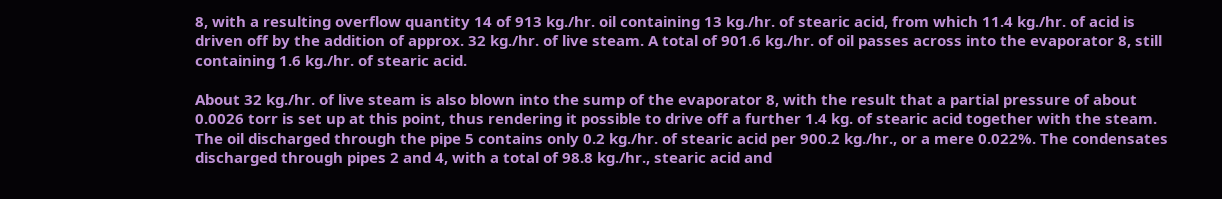8, with a resulting overflow quantity 14 of 913 kg./hr. oil containing 13 kg./hr. of stearic acid, from which 11.4 kg./hr. of acid is driven off by the addition of approx. 32 kg./hr. of live steam. A total of 901.6 kg./hr. of oil passes across into the evaporator 8, still containing 1.6 kg./hr. of stearic acid.

About 32 kg./hr. of live steam is also blown into the sump of the evaporator 8, with the result that a partial pressure of about 0.0026 torr is set up at this point, thus rendering it possible to drive off a further 1.4 kg. of stearic acid together with the steam. The oil discharged through the pipe 5 contains only 0.2 kg./hr. of stearic acid per 900.2 kg./hr., or a mere 0.022%. The condensates discharged through pipes 2 and 4, with a total of 98.8 kg./hr., stearic acid and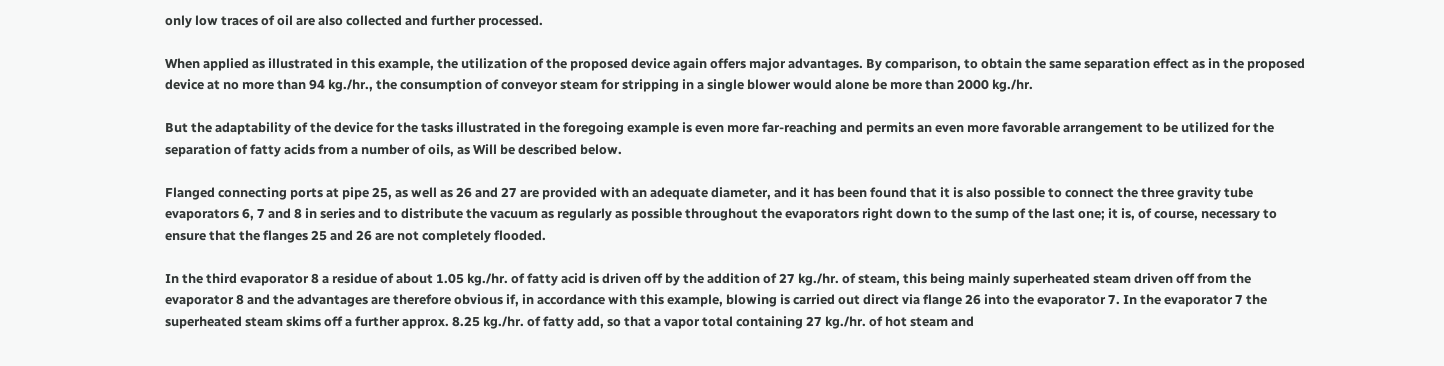only low traces of oil are also collected and further processed.

When applied as illustrated in this example, the utilization of the proposed device again offers major advantages. By comparison, to obtain the same separation effect as in the proposed device at no more than 94 kg./hr., the consumption of conveyor steam for stripping in a single blower would alone be more than 2000 kg./hr.

But the adaptability of the device for the tasks illustrated in the foregoing example is even more far-reaching and permits an even more favorable arrangement to be utilized for the separation of fatty acids from a number of oils, as Will be described below.

Flanged connecting ports at pipe 25, as well as 26 and 27 are provided with an adequate diameter, and it has been found that it is also possible to connect the three gravity tube evaporators 6, 7 and 8 in series and to distribute the vacuum as regularly as possible throughout the evaporators right down to the sump of the last one; it is, of course, necessary to ensure that the flanges 25 and 26 are not completely flooded.

In the third evaporator 8 a residue of about 1.05 kg./hr. of fatty acid is driven off by the addition of 27 kg./hr. of steam, this being mainly superheated steam driven off from the evaporator 8 and the advantages are therefore obvious if, in accordance with this example, blowing is carried out direct via flange 26 into the evaporator 7. In the evaporator 7 the superheated steam skims off a further approx. 8.25 kg./hr. of fatty add, so that a vapor total containing 27 kg./hr. of hot steam and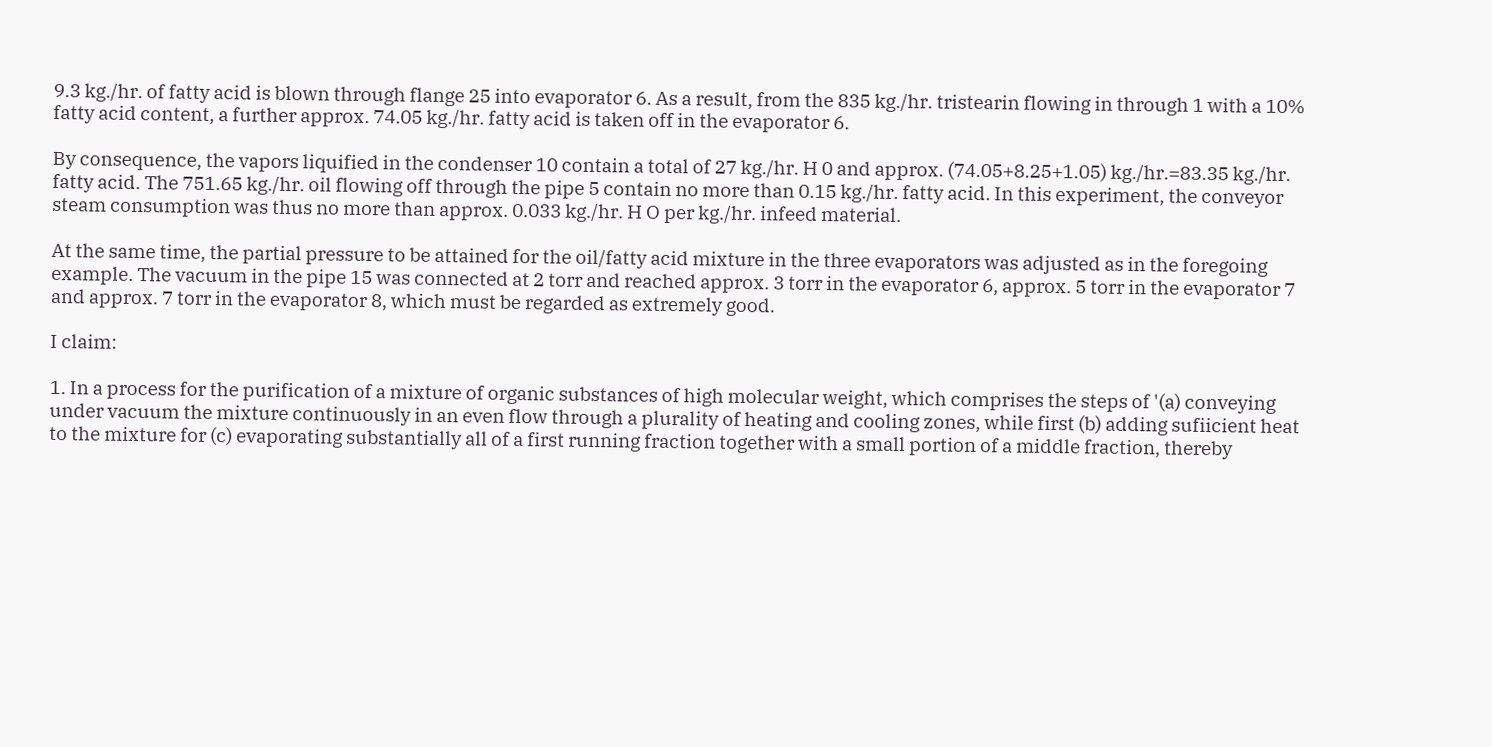9.3 kg./hr. of fatty acid is blown through flange 25 into evaporator 6. As a result, from the 835 kg./hr. tristearin flowing in through 1 with a 10% fatty acid content, a further approx. 74.05 kg./hr. fatty acid is taken off in the evaporator 6.

By consequence, the vapors liquified in the condenser 10 contain a total of 27 kg./hr. H 0 and approx. (74.05+8.25+1.05) kg./hr.=83.35 kg./hr. fatty acid. The 751.65 kg./hr. oil flowing off through the pipe 5 contain no more than 0.15 kg./hr. fatty acid. In this experiment, the conveyor steam consumption was thus no more than approx. 0.033 kg./hr. H O per kg./hr. infeed material.

At the same time, the partial pressure to be attained for the oil/fatty acid mixture in the three evaporators was adjusted as in the foregoing example. The vacuum in the pipe 15 was connected at 2 torr and reached approx. 3 torr in the evaporator 6, approx. 5 torr in the evaporator 7 and approx. 7 torr in the evaporator 8, which must be regarded as extremely good.

I claim:

1. In a process for the purification of a mixture of organic substances of high molecular weight, which comprises the steps of '(a) conveying under vacuum the mixture continuously in an even flow through a plurality of heating and cooling zones, while first (b) adding sufiicient heat to the mixture for (c) evaporating substantially all of a first running fraction together with a small portion of a middle fraction, thereby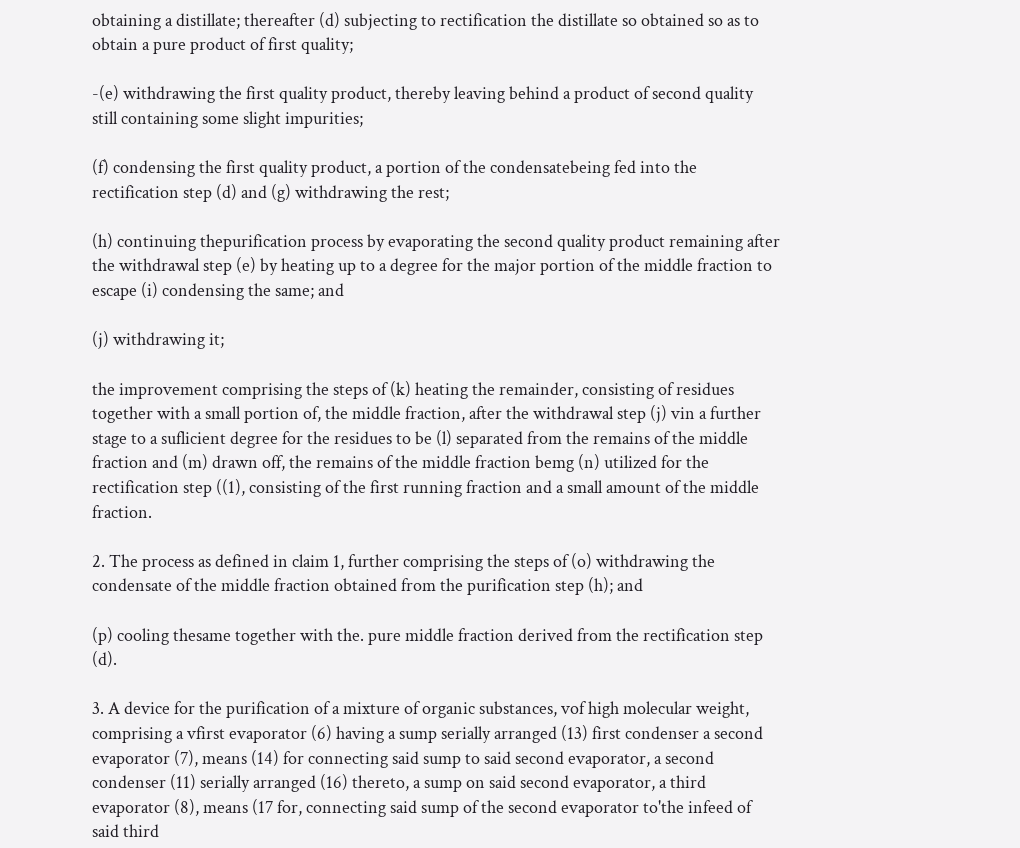obtaining a distillate; thereafter (d) subjecting to rectification the distillate so obtained so as to obtain a pure product of first quality;

-(e) withdrawing the first quality product, thereby leaving behind a product of second quality still containing some slight impurities;

(f) condensing the first quality product, a portion of the condensatebeing fed into the rectification step (d) and (g) withdrawing the rest;

(h) continuing thepurification process by evaporating the second quality product remaining after the withdrawal step (e) by heating up to a degree for the major portion of the middle fraction to escape (i) condensing the same; and

(j) withdrawing it;

the improvement comprising the steps of (k) heating the remainder, consisting of residues together with a small portion of, the middle fraction, after the withdrawal step (j) vin a further stage to a suflicient degree for the residues to be (l) separated from the remains of the middle fraction and (m) drawn off, the remains of the middle fraction bemg (n) utilized for the rectification step ((1), consisting of the first running fraction and a small amount of the middle fraction.

2. The process as defined in claim 1, further comprising the steps of (o) withdrawing the condensate of the middle fraction obtained from the purification step (h); and

(p) cooling thesame together with the. pure middle fraction derived from the rectification step (d).

3. A device for the purification of a mixture of organic substances, vof high molecular weight, comprising a vfirst evaporator (6) having a sump serially arranged (13) first condenser a second evaporator (7), means (14) for connecting said sump to said second evaporator, a second condenser (11) serially arranged (16) thereto, a sump on said second evaporator, a third evaporator (8), means (17 for, connecting said sump of the second evaporator to'the infeed of said third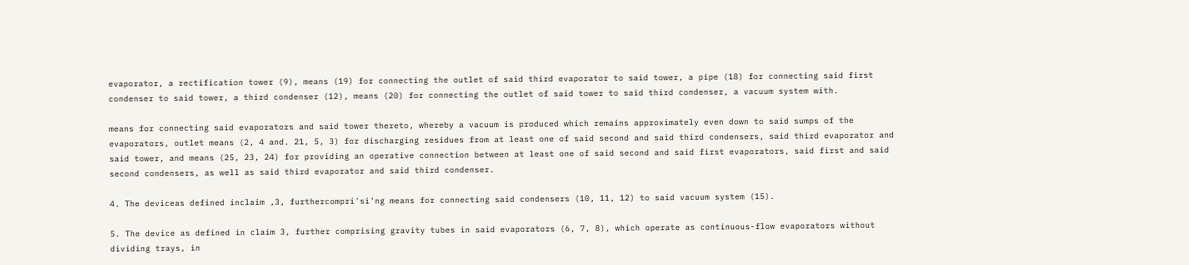evaporator, a rectification tower (9), means (19) for connecting the outlet of said third evaporator to said tower, a pipe (18) for connecting said first condenser to said tower, a third condenser (12), means (20) for connecting the outlet of said tower to said third condenser, a vacuum system with.

means for connecting said evaporators and said tower thereto, whereby a vacuum is produced which remains approximately even down to said sumps of the evaporators, outlet means (2, 4 and. 21, 5, 3) for discharging residues from at least one of said second and said third condensers, said third evaporator and said tower, and means (25, 23, 24) for providing an operative connection between at least one of said second and said first evaporators, said first and said second condensers, as well as said third evaporator and said third condenser.

4. The deviceas defined inclaim ,3, furthercompri'si'ng means for connecting said condensers (10, 11, 12) to said vacuum system (15).

5. The device as defined in claim 3, further comprising gravity tubes in said evaporators (6, 7, 8), which operate as continuous-flow evaporators without dividing trays, in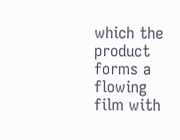which the product forms a flowing film with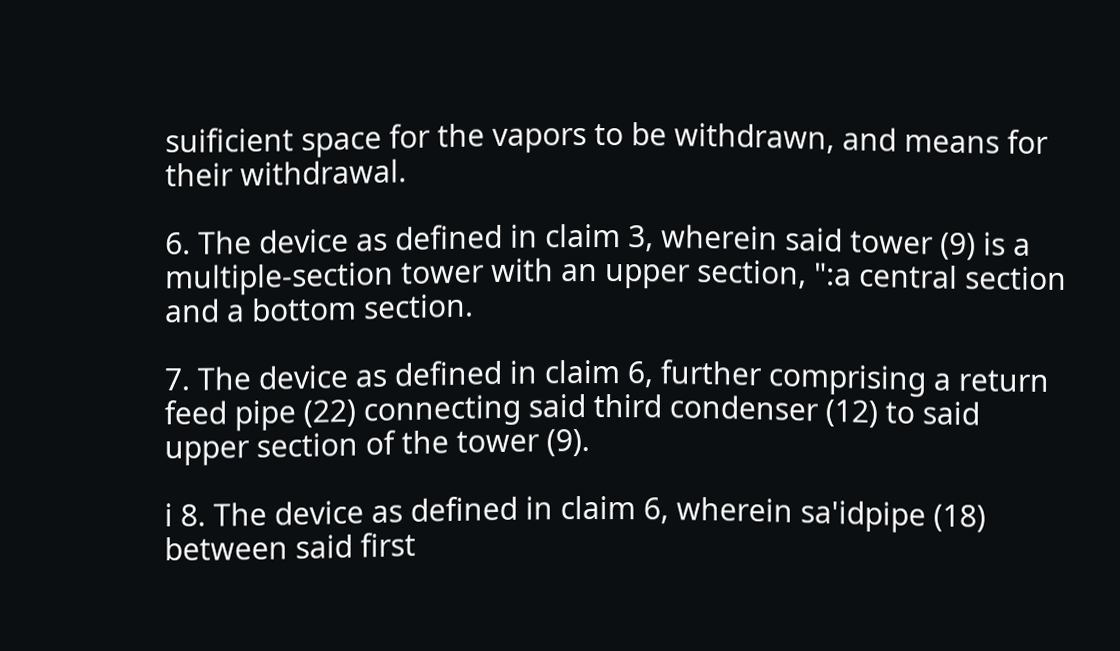suificient space for the vapors to be withdrawn, and means for their withdrawal.

6. The device as defined in claim 3, wherein said tower (9) is a multiple-section tower with an upper section, ":a central section and a bottom section.

7. The device as defined in claim 6, further comprising a return feed pipe (22) connecting said third condenser (12) to said upper section of the tower (9).

i 8. The device as defined in claim 6, wherein sa'idpipe (18) between said first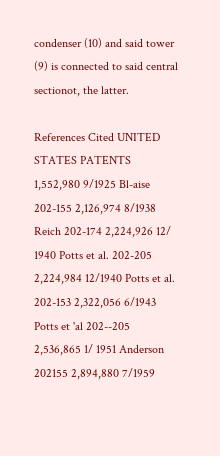condenser (10) and said tower (9) is connected to said central sectionot, the latter.

References Cited UNITED STATES PATENTS 1,552,980 9/1925 Bl-aise 202-155 2,126,974 8/1938 Reich 202-174 2,224,926 12/ 1940 Potts et al. 202-205 2,224,984 12/1940 Potts et al. 202-153 2,322,056 6/1943 Potts et 'al 202--205 2,536,865 1/ 1951 Anderson 202155 2,894,880 7/1959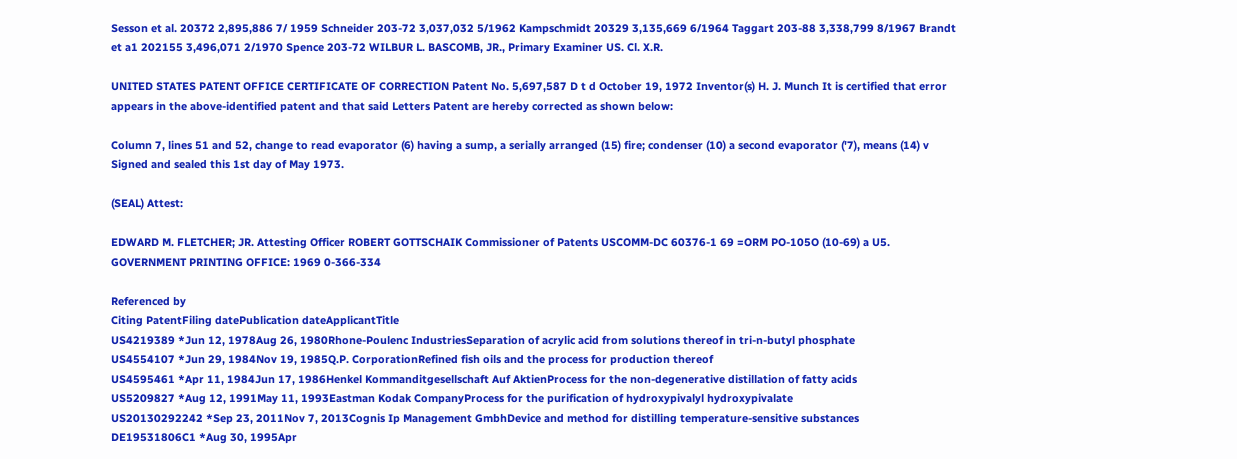Sesson et al. 20372 2,895,886 7/ 1959 Schneider 203-72 3,037,032 5/1962 Kampschmidt 20329 3,135,669 6/1964 Taggart 203-88 3,338,799 8/1967 Brandt et a1 202155 3,496,071 2/1970 Spence 203-72 WILBUR L. BASCOMB, JR., Primary Examiner US. Cl. X.R.

UNITED STATES PATENT OFFICE CERTIFICATE OF CORRECTION Patent No. 5,697,587 D t d October 19, 1972 Inventor(s) H. J. Munch It is certified that error appears in the above-identified patent and that said Letters Patent are hereby corrected as shown below:

Column 7, lines 51 and 52, change to read evaporator (6) having a sump, a serially arranged (15) fire; condenser (10) a second evaporator ('7), means (14) v Signed and sealed this 1st day of May 1973.

(SEAL) Attest:

EDWARD M. FLETCHER; JR. Attesting Officer ROBERT GOTTSCHAIK Commissioner of Patents USCOMM-DC 60376-1 69 =ORM PO-105O (10-69) a U5. GOVERNMENT PRINTING OFFICE: 1969 0-366-334

Referenced by
Citing PatentFiling datePublication dateApplicantTitle
US4219389 *Jun 12, 1978Aug 26, 1980Rhone-Poulenc IndustriesSeparation of acrylic acid from solutions thereof in tri-n-butyl phosphate
US4554107 *Jun 29, 1984Nov 19, 1985Q.P. CorporationRefined fish oils and the process for production thereof
US4595461 *Apr 11, 1984Jun 17, 1986Henkel Kommanditgesellschaft Auf AktienProcess for the non-degenerative distillation of fatty acids
US5209827 *Aug 12, 1991May 11, 1993Eastman Kodak CompanyProcess for the purification of hydroxypivalyl hydroxypivalate
US20130292242 *Sep 23, 2011Nov 7, 2013Cognis Ip Management GmbhDevice and method for distilling temperature-sensitive substances
DE19531806C1 *Aug 30, 1995Apr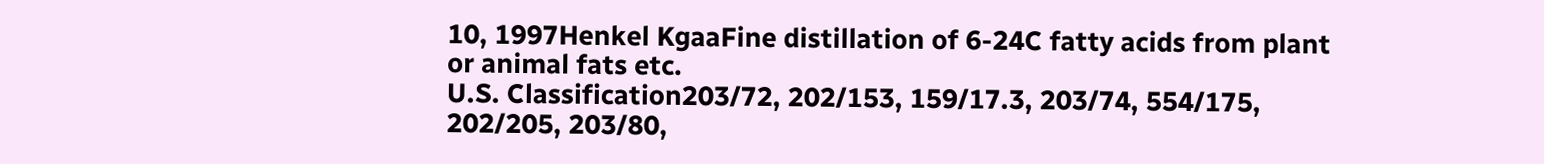10, 1997Henkel KgaaFine distillation of 6-24C fatty acids from plant or animal fats etc.
U.S. Classification203/72, 202/153, 159/17.3, 203/74, 554/175, 202/205, 203/80,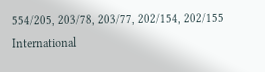554/205, 203/78, 203/77, 202/154, 202/155
International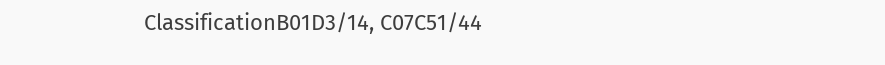ClassificationB01D3/14, C07C51/44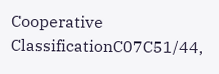Cooperative ClassificationC07C51/44,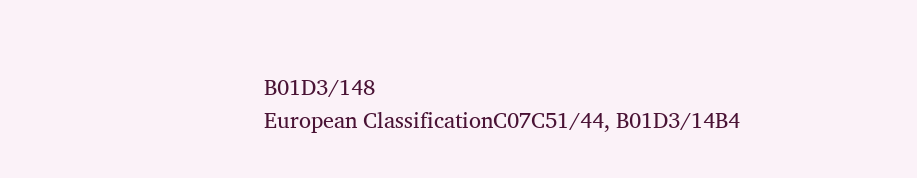B01D3/148
European ClassificationC07C51/44, B01D3/14B4